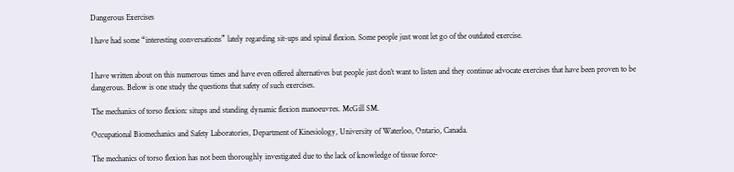Dangerous Exercises

I have had some “interesting conversations” lately regarding sit-ups and spinal flexion. Some people just wont let go of the outdated exercise.


I have written about on this numerous times and have even offered alternatives but people just don’t want to listen and they continue advocate exercises that have been proven to be dangerous. Below is one study the questions that safety of such exercises.

The mechanics of torso flexion: situps and standing dynamic flexion manoeuvres. McGill SM.

Occupational Biomechanics and Safety Laboratories, Department of Kinesiology, University of Waterloo, Ontario, Canada.

The mechanics of torso flexion has not been thoroughly investigated due to the lack of knowledge of tissue force-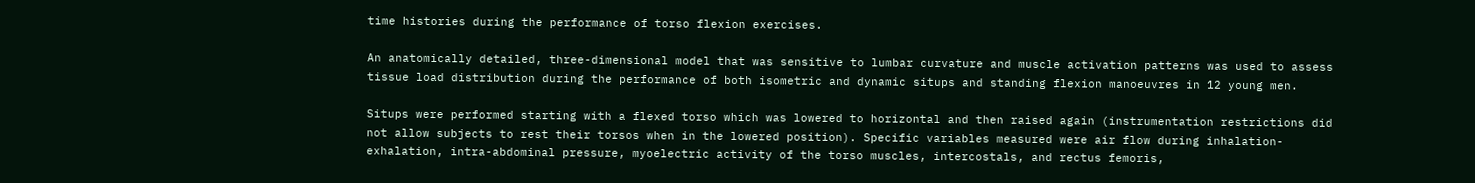time histories during the performance of torso flexion exercises.

An anatomically detailed, three-dimensional model that was sensitive to lumbar curvature and muscle activation patterns was used to assess tissue load distribution during the performance of both isometric and dynamic situps and standing flexion manoeuvres in 12 young men.

Situps were performed starting with a flexed torso which was lowered to horizontal and then raised again (instrumentation restrictions did not allow subjects to rest their torsos when in the lowered position). Specific variables measured were air flow during inhalation-exhalation, intra-abdominal pressure, myoelectric activity of the torso muscles, intercostals, and rectus femoris,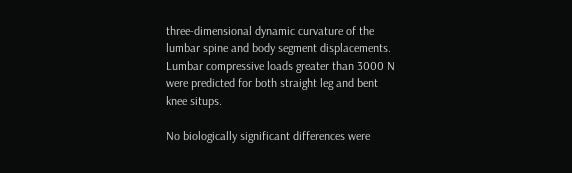three-dimensional dynamic curvature of the lumbar spine and body segment displacements. Lumbar compressive loads greater than 3000 N were predicted for both straight leg and bent knee situps.

No biologically significant differences were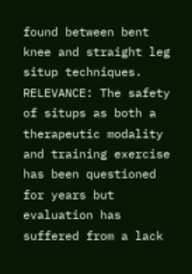found between bent knee and straight leg situp techniques. RELEVANCE: The safety of situps as both a therapeutic modality and training exercise has been questioned for years but evaluation has suffered from a lack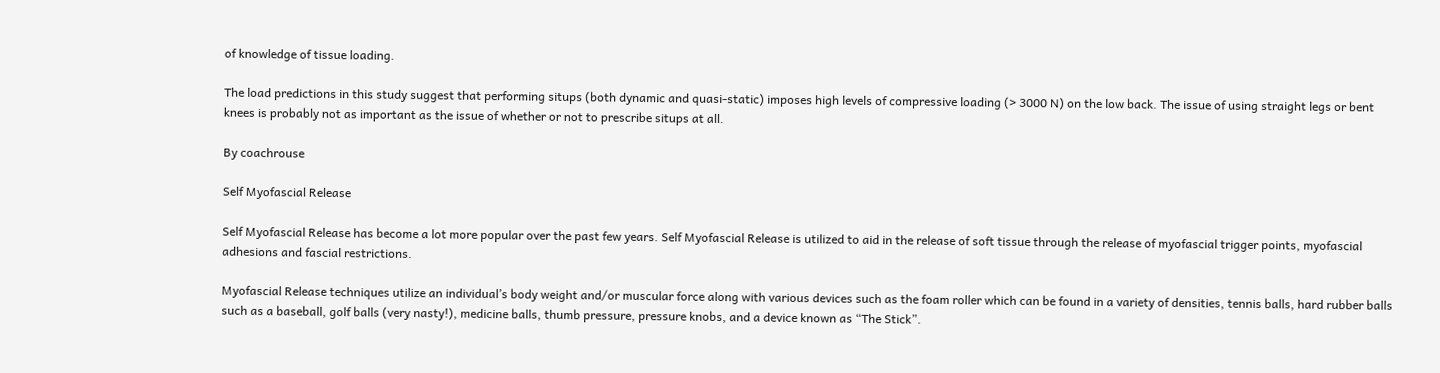of knowledge of tissue loading.

The load predictions in this study suggest that performing situps (both dynamic and quasi-static) imposes high levels of compressive loading (> 3000 N) on the low back. The issue of using straight legs or bent knees is probably not as important as the issue of whether or not to prescribe situps at all.

By coachrouse

Self Myofascial Release

Self Myofascial Release has become a lot more popular over the past few years. Self Myofascial Release is utilized to aid in the release of soft tissue through the release of myofascial trigger points, myofascial adhesions and fascial restrictions.

Myofascial Release techniques utilize an individual’s body weight and/or muscular force along with various devices such as the foam roller which can be found in a variety of densities, tennis balls, hard rubber balls such as a baseball, golf balls (very nasty!), medicine balls, thumb pressure, pressure knobs, and a device known as “The Stick”.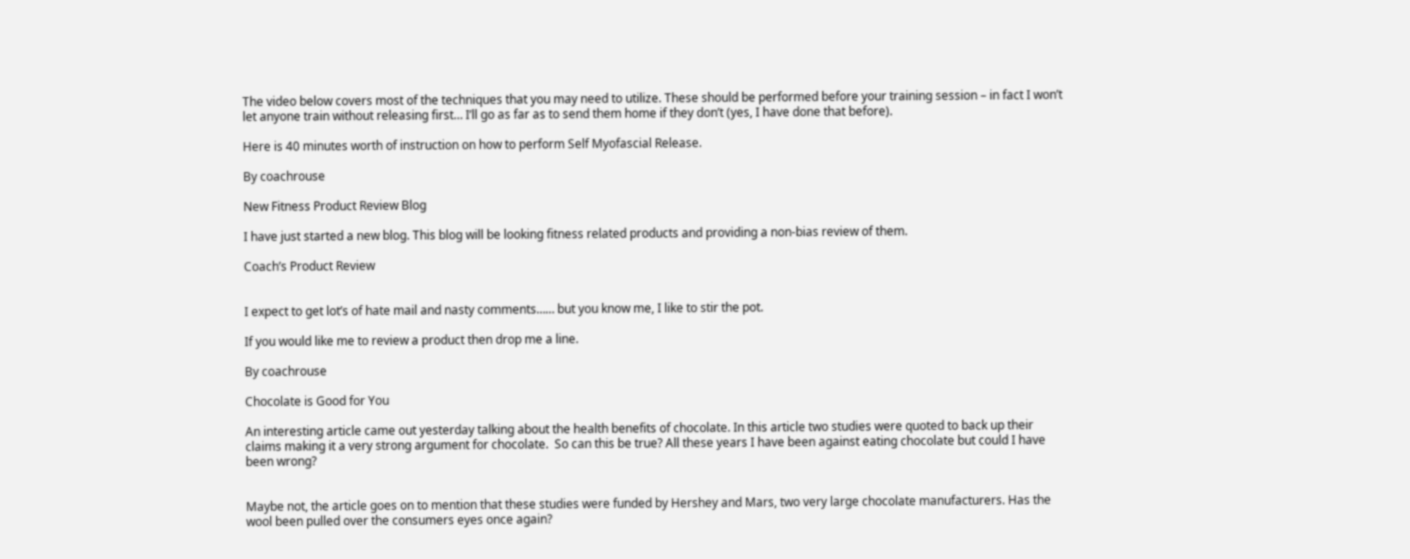The video below covers most of the techniques that you may need to utilize. These should be performed before your training session – in fact I won’t let anyone train without releasing first… I’ll go as far as to send them home if they don’t (yes, I have done that before).

Here is 40 minutes worth of instruction on how to perform Self Myofascial Release.

By coachrouse

New Fitness Product Review Blog

I have just started a new blog. This blog will be looking fitness related products and providing a non-bias review of them.

Coach’s Product Review


I expect to get lot’s of hate mail and nasty comments…… but you know me, I like to stir the pot.

If you would like me to review a product then drop me a line.

By coachrouse

Chocolate is Good for You

An interesting article came out yesterday talking about the health benefits of chocolate. In this article two studies were quoted to back up their claims making it a very strong argument for chocolate.  So can this be true? All these years I have been against eating chocolate but could I have been wrong?


Maybe not, the article goes on to mention that these studies were funded by Hershey and Mars, two very large chocolate manufacturers. Has the wool been pulled over the consumers eyes once again?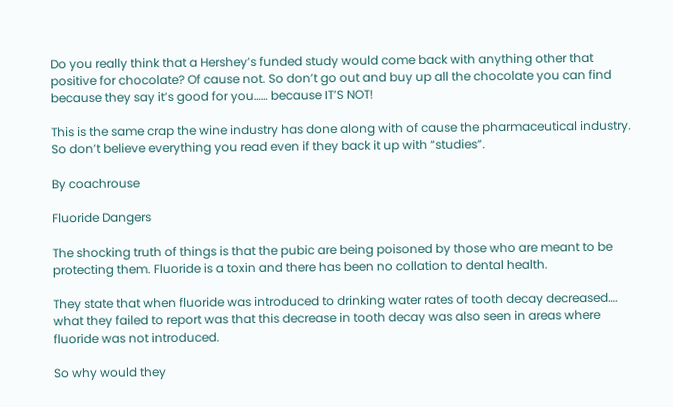Do you really think that a Hershey’s funded study would come back with anything other that positive for chocolate? Of cause not. So don’t go out and buy up all the chocolate you can find because they say it’s good for you…… because IT’S NOT!

This is the same crap the wine industry has done along with of cause the pharmaceutical industry. So don’t believe everything you read even if they back it up with “studies”.

By coachrouse

Fluoride Dangers

The shocking truth of things is that the pubic are being poisoned by those who are meant to be protecting them. Fluoride is a toxin and there has been no collation to dental health.

They state that when fluoride was introduced to drinking water rates of tooth decay decreased…. what they failed to report was that this decrease in tooth decay was also seen in areas where fluoride was not introduced.

So why would they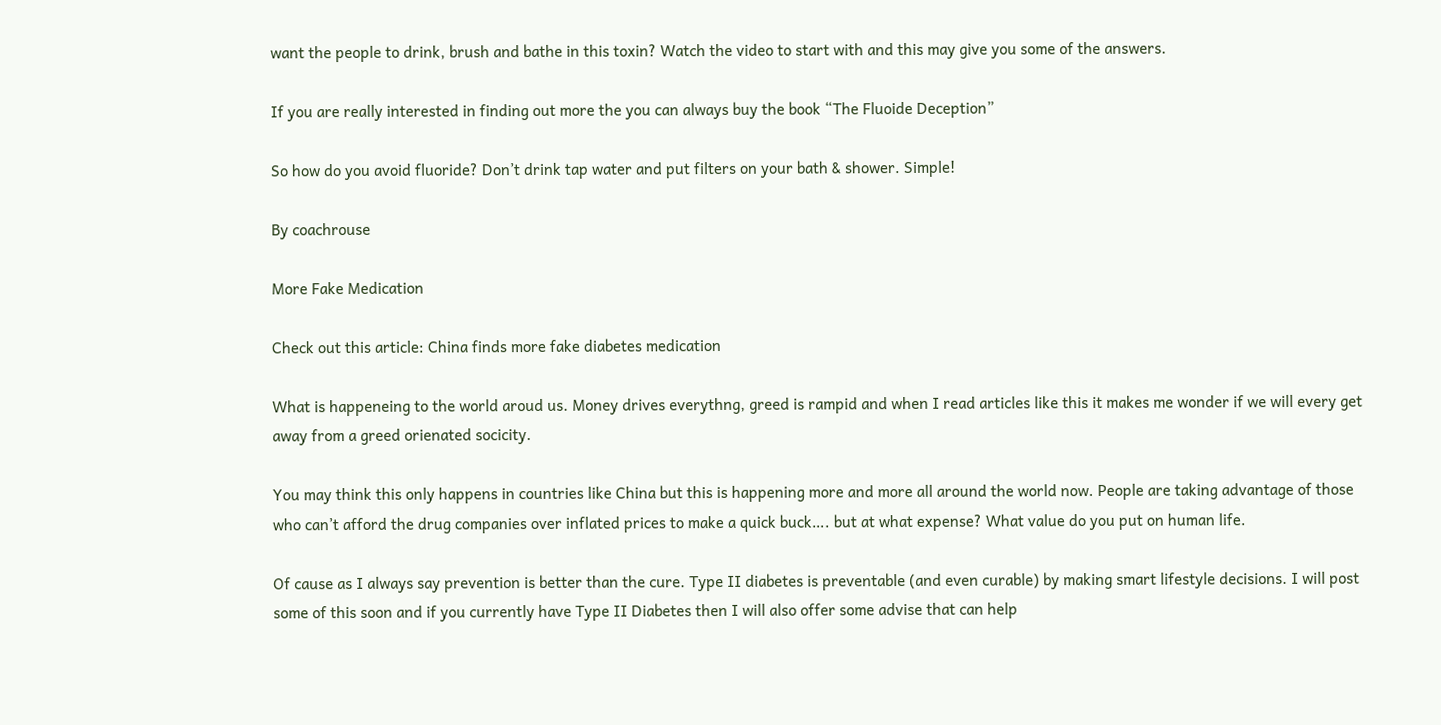want the people to drink, brush and bathe in this toxin? Watch the video to start with and this may give you some of the answers.

If you are really interested in finding out more the you can always buy the book “The Fluoide Deception”

So how do you avoid fluoride? Don’t drink tap water and put filters on your bath & shower. Simple!

By coachrouse

More Fake Medication

Check out this article: China finds more fake diabetes medication

What is happeneing to the world aroud us. Money drives everythng, greed is rampid and when I read articles like this it makes me wonder if we will every get away from a greed orienated socicity.

You may think this only happens in countries like China but this is happening more and more all around the world now. People are taking advantage of those who can’t afford the drug companies over inflated prices to make a quick buck…. but at what expense? What value do you put on human life.

Of cause as I always say prevention is better than the cure. Type II diabetes is preventable (and even curable) by making smart lifestyle decisions. I will post some of this soon and if you currently have Type II Diabetes then I will also offer some advise that can help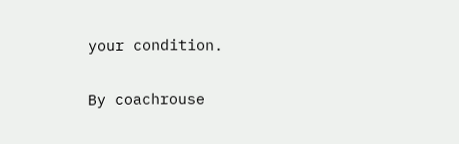your condition.


By coachrouse